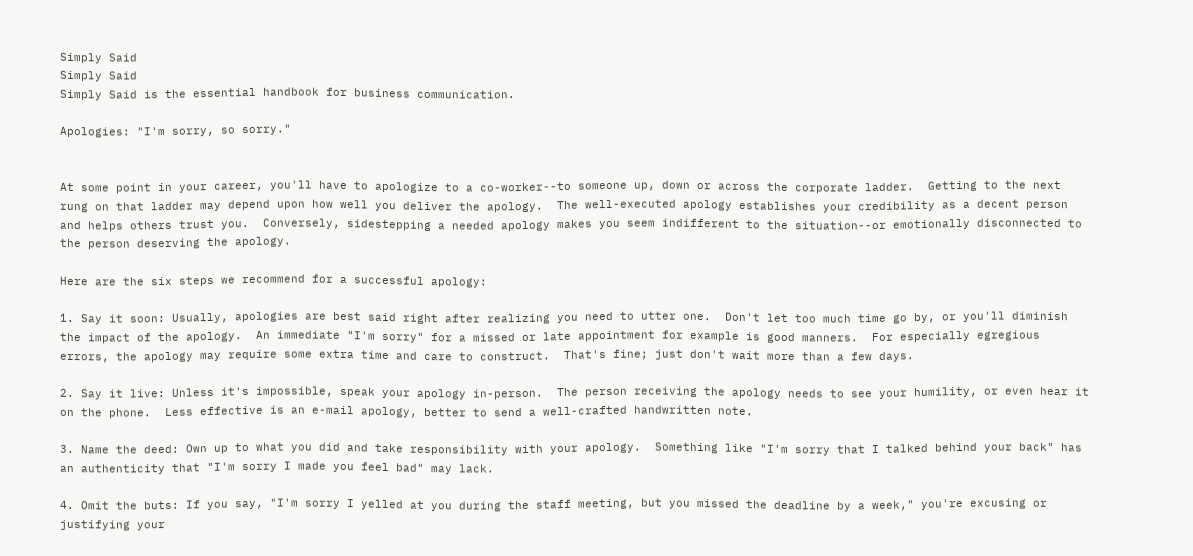Simply Said
Simply Said
Simply Said is the essential handbook for business communication.

Apologies: "I'm sorry, so sorry."


At some point in your career, you'll have to apologize to a co-worker--to someone up, down or across the corporate ladder.  Getting to the next rung on that ladder may depend upon how well you deliver the apology.  The well-executed apology establishes your credibility as a decent person and helps others trust you.  Conversely, sidestepping a needed apology makes you seem indifferent to the situation--or emotionally disconnected to the person deserving the apology.

Here are the six steps we recommend for a successful apology:

1. Say it soon: Usually, apologies are best said right after realizing you need to utter one.  Don't let too much time go by, or you'll diminish the impact of the apology.  An immediate "I'm sorry" for a missed or late appointment for example is good manners.  For especially egregious errors, the apology may require some extra time and care to construct.  That's fine; just don't wait more than a few days.

2. Say it live: Unless it's impossible, speak your apology in-person.  The person receiving the apology needs to see your humility, or even hear it on the phone.  Less effective is an e-mail apology, better to send a well-crafted handwritten note.

3. Name the deed: Own up to what you did and take responsibility with your apology.  Something like "I'm sorry that I talked behind your back" has an authenticity that "I'm sorry I made you feel bad" may lack.

4. Omit the buts: If you say, "I'm sorry I yelled at you during the staff meeting, but you missed the deadline by a week," you're excusing or justifying your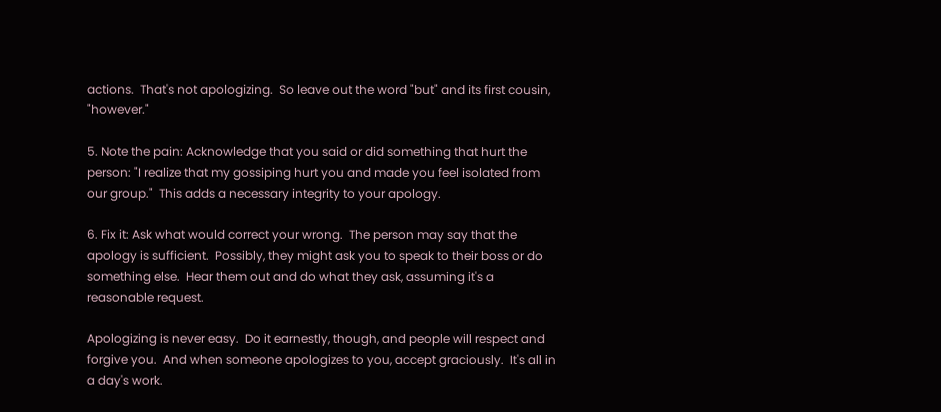actions.  That's not apologizing.  So leave out the word "but" and its first cousin, "however."

5. Note the pain: Acknowledge that you said or did something that hurt the person: "I realize that my gossiping hurt you and made you feel isolated from our group."  This adds a necessary integrity to your apology.

6. Fix it: Ask what would correct your wrong.  The person may say that the apology is sufficient.  Possibly, they might ask you to speak to their boss or do something else.  Hear them out and do what they ask, assuming it's a reasonable request.

Apologizing is never easy.  Do it earnestly, though, and people will respect and forgive you.  And when someone apologizes to you, accept graciously.  It's all in a day's work.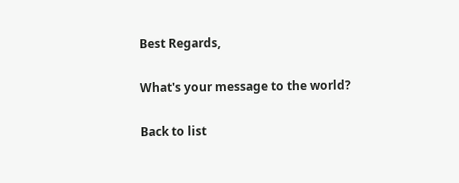Best Regards,

What's your message to the world?

Back to list